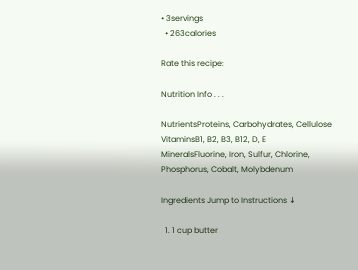• 3servings
  • 263calories

Rate this recipe:

Nutrition Info . . .

NutrientsProteins, Carbohydrates, Cellulose
VitaminsB1, B2, B3, B12, D, E
MineralsFluorine, Iron, Sulfur, Chlorine, Phosphorus, Cobalt, Molybdenum

Ingredients Jump to Instructions ↓

  1. 1 cup butter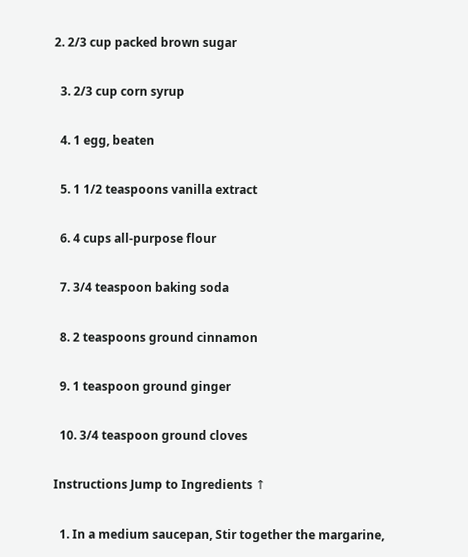2. 2/3 cup packed brown sugar

  3. 2/3 cup corn syrup

  4. 1 egg, beaten

  5. 1 1/2 teaspoons vanilla extract

  6. 4 cups all-purpose flour

  7. 3/4 teaspoon baking soda

  8. 2 teaspoons ground cinnamon

  9. 1 teaspoon ground ginger

  10. 3/4 teaspoon ground cloves

Instructions Jump to Ingredients ↑

  1. In a medium saucepan, Stir together the margarine,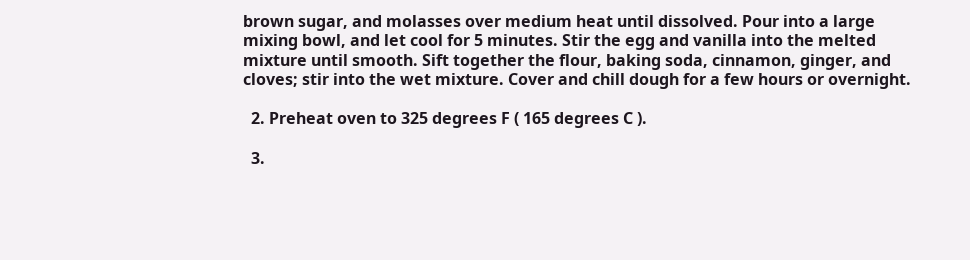brown sugar, and molasses over medium heat until dissolved. Pour into a large mixing bowl, and let cool for 5 minutes. Stir the egg and vanilla into the melted mixture until smooth. Sift together the flour, baking soda, cinnamon, ginger, and cloves; stir into the wet mixture. Cover and chill dough for a few hours or overnight.

  2. Preheat oven to 325 degrees F ( 165 degrees C ).

  3.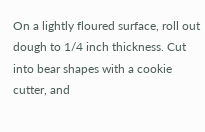On a lightly floured surface, roll out dough to 1/4 inch thickness. Cut into bear shapes with a cookie cutter, and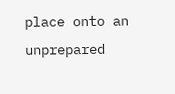place onto an unprepared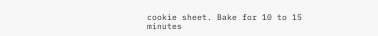cookie sheet. Bake for 10 to 15 minutes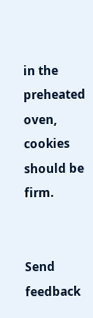in the preheated oven, cookies should be firm.


Send feedback